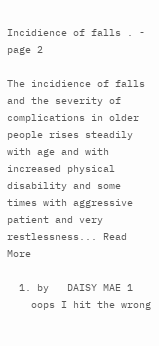Incidience of falls . - page 2

The incidience of falls and the severity of complications in older people rises steadily with age and with increased physical disability and some times with aggressive patient and very restlessness... Read More

  1. by   DAISY MAE 1
    oops I hit the wrong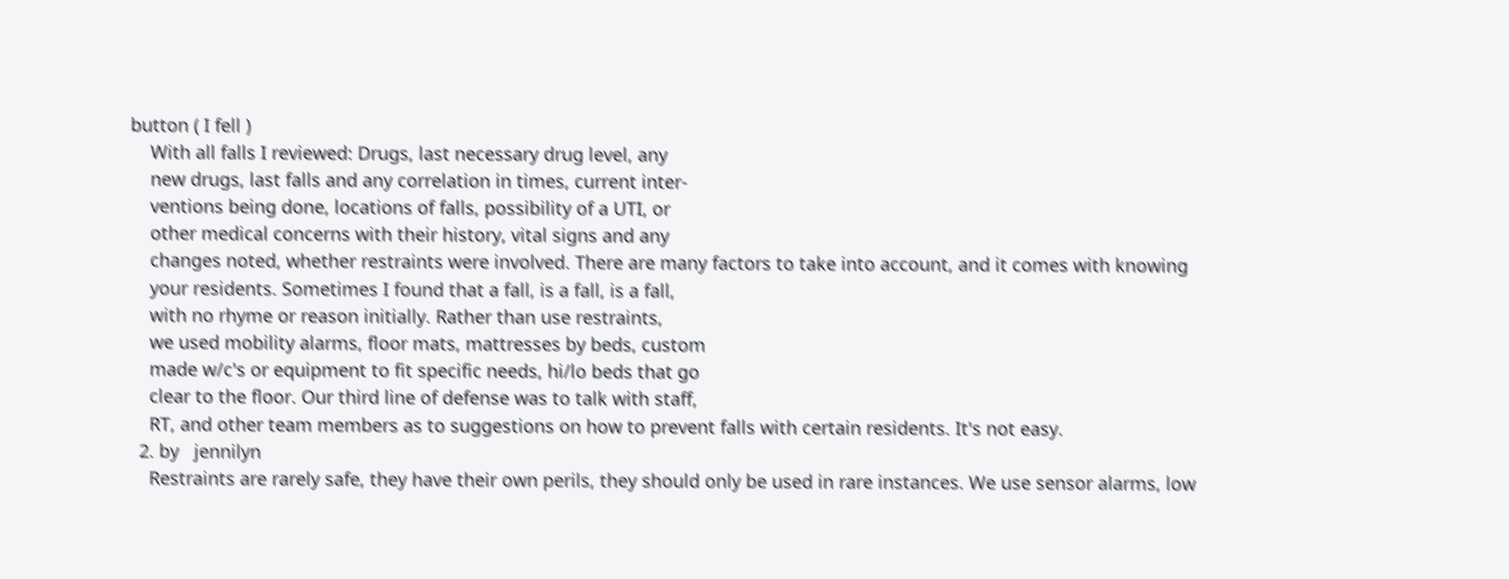button ( I fell )
    With all falls I reviewed: Drugs, last necessary drug level, any
    new drugs, last falls and any correlation in times, current inter-
    ventions being done, locations of falls, possibility of a UTI, or
    other medical concerns with their history, vital signs and any
    changes noted, whether restraints were involved. There are many factors to take into account, and it comes with knowing
    your residents. Sometimes I found that a fall, is a fall, is a fall,
    with no rhyme or reason initially. Rather than use restraints,
    we used mobility alarms, floor mats, mattresses by beds, custom
    made w/c's or equipment to fit specific needs, hi/lo beds that go
    clear to the floor. Our third line of defense was to talk with staff,
    RT, and other team members as to suggestions on how to prevent falls with certain residents. It's not easy.
  2. by   jennilyn
    Restraints are rarely safe, they have their own perils, they should only be used in rare instances. We use sensor alarms, low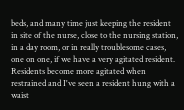beds, and many time just keeping the resident in site of the nurse, close to the nursing station, in a day room, or in really troublesome cases, one on one, if we have a very agitated resident. Residents become more agitated when restrained and I've seen a resident hung with a waist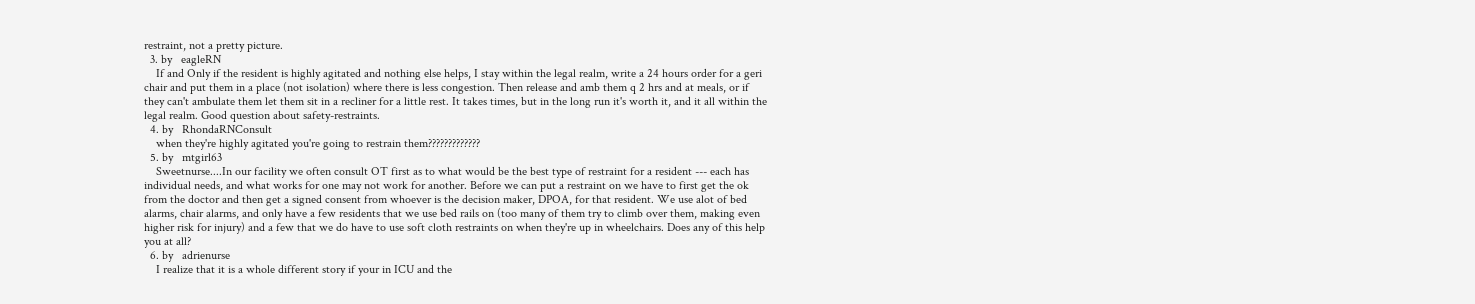restraint, not a pretty picture.
  3. by   eagleRN
    If and Only if the resident is highly agitated and nothing else helps, I stay within the legal realm, write a 24 hours order for a geri chair and put them in a place (not isolation) where there is less congestion. Then release and amb them q 2 hrs and at meals, or if they can't ambulate them let them sit in a recliner for a little rest. It takes times, but in the long run it's worth it, and it all within the legal realm. Good question about safety-restraints.
  4. by   RhondaRNConsult
    when they're highly agitated you're going to restrain them?????????????
  5. by   mtgirl63
    Sweetnurse....In our facility we often consult OT first as to what would be the best type of restraint for a resident --- each has individual needs, and what works for one may not work for another. Before we can put a restraint on we have to first get the ok from the doctor and then get a signed consent from whoever is the decision maker, DPOA, for that resident. We use alot of bed alarms, chair alarms, and only have a few residents that we use bed rails on (too many of them try to climb over them, making even higher risk for injury) and a few that we do have to use soft cloth restraints on when they're up in wheelchairs. Does any of this help you at all?
  6. by   adrienurse
    I realize that it is a whole different story if your in ICU and the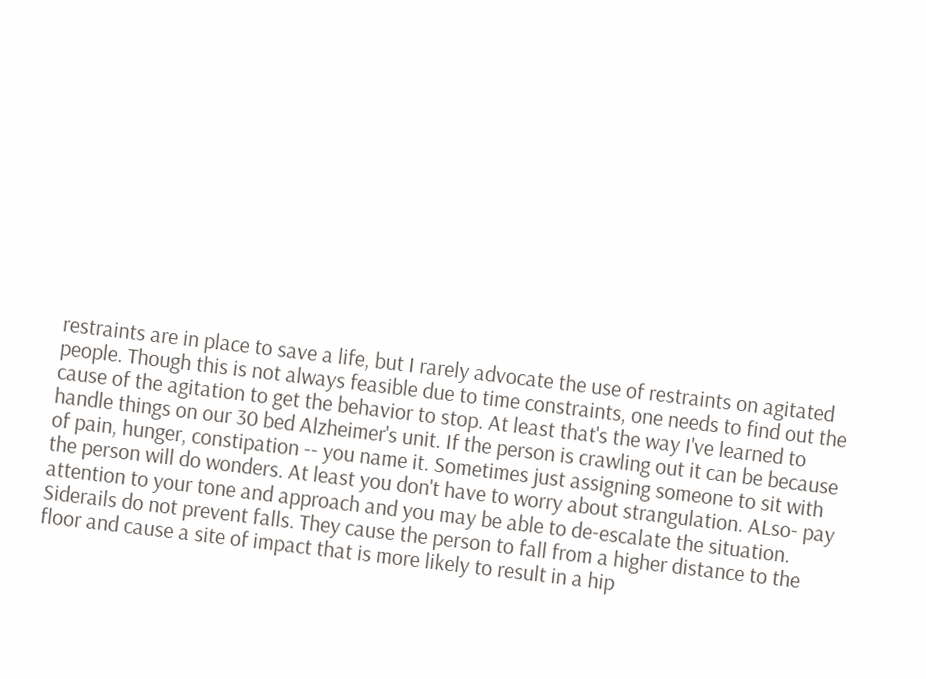restraints are in place to save a life, but I rarely advocate the use of restraints on agitated people. Though this is not always feasible due to time constraints, one needs to find out the cause of the agitation to get the behavior to stop. At least that's the way I've learned to handle things on our 30 bed Alzheimer's unit. If the person is crawling out it can be because of pain, hunger, constipation -- you name it. Sometimes just assigning someone to sit with the person will do wonders. At least you don't have to worry about strangulation. ALso- pay attention to your tone and approach and you may be able to de-escalate the situation. Siderails do not prevent falls. They cause the person to fall from a higher distance to the floor and cause a site of impact that is more likely to result in a hip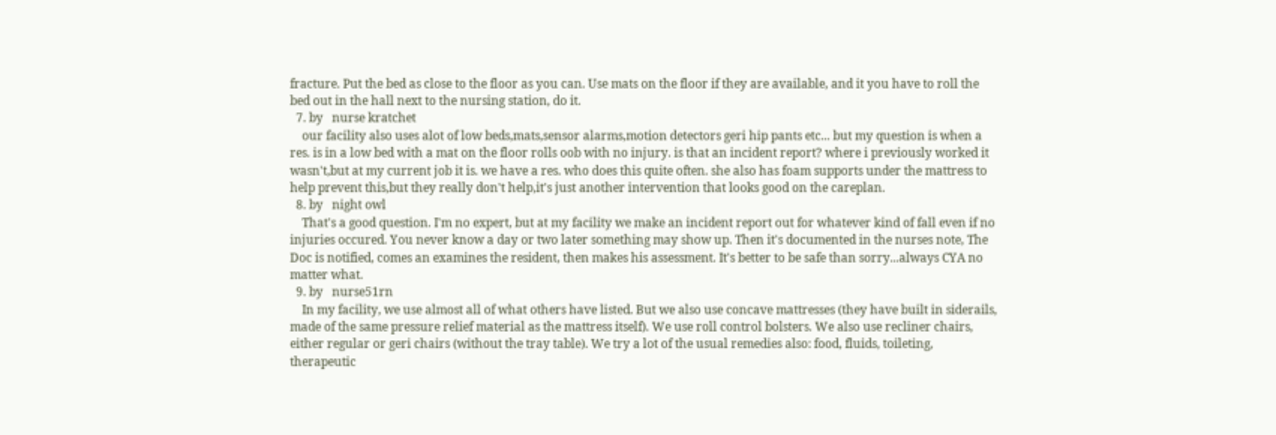fracture. Put the bed as close to the floor as you can. Use mats on the floor if they are available, and it you have to roll the bed out in the hall next to the nursing station, do it.
  7. by   nurse kratchet
    our facility also uses alot of low beds,mats,sensor alarms,motion detectors geri hip pants etc... but my question is when a res. is in a low bed with a mat on the floor rolls oob with no injury. is that an incident report? where i previously worked it wasn't,but at my current job it is. we have a res. who does this quite often. she also has foam supports under the mattress to help prevent this,but they really don't help,it's just another intervention that looks good on the careplan.
  8. by   night owl
    That's a good question. I'm no expert, but at my facility we make an incident report out for whatever kind of fall even if no injuries occured. You never know a day or two later something may show up. Then it's documented in the nurses note, The Doc is notified, comes an examines the resident, then makes his assessment. It's better to be safe than sorry...always CYA no matter what.
  9. by   nurse51rn
    In my facility, we use almost all of what others have listed. But we also use concave mattresses (they have built in siderails, made of the same pressure relief material as the mattress itself). We use roll control bolsters. We also use recliner chairs, either regular or geri chairs (without the tray table). We try a lot of the usual remedies also: food, fluids, toileting, therapeutic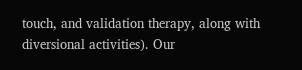touch, and validation therapy, along with diversional activities). Our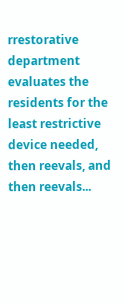rrestorative department evaluates the residents for the least restrictive device needed, then reevals, and then reevals...